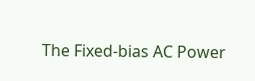The Fixed-bias AC Power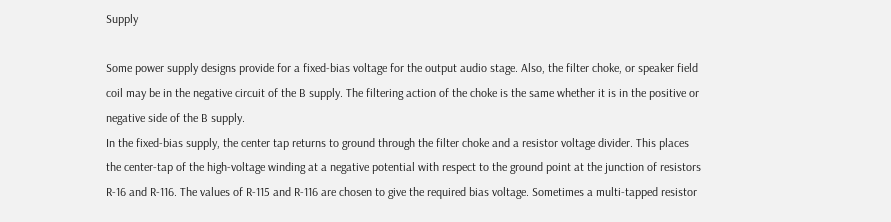Supply

Some power supply designs provide for a fixed-bias voltage for the output audio stage. Also, the filter choke, or speaker field coil may be in the negative circuit of the B supply. The filtering action of the choke is the same whether it is in the positive or negative side of the B supply.
In the fixed-bias supply, the center tap returns to ground through the filter choke and a resistor voltage divider. This places the center-tap of the high-voltage winding at a negative potential with respect to the ground point at the junction of resistors R-16 and R-116. The values of R-115 and R-116 are chosen to give the required bias voltage. Sometimes a multi-tapped resistor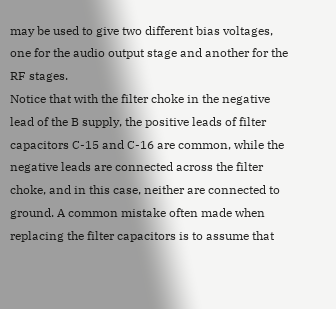may be used to give two different bias voltages, one for the audio output stage and another for the RF stages.
Notice that with the filter choke in the negative lead of the B supply, the positive leads of filter capacitors C-15 and C-16 are common, while the negative leads are connected across the filter choke, and in this case, neither are connected to ground. A common mistake often made when replacing the filter capacitors is to assume that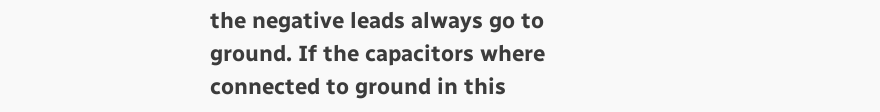the negative leads always go to ground. If the capacitors where connected to ground in this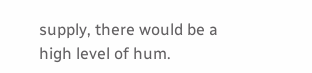supply, there would be a high level of hum.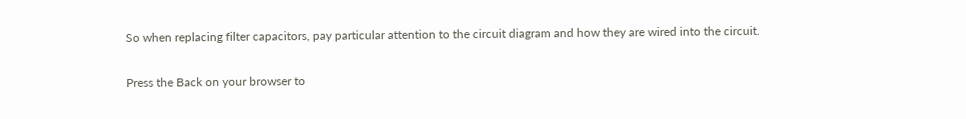So when replacing filter capacitors, pay particular attention to the circuit diagram and how they are wired into the circuit.

Press the Back on your browser to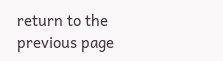return to the previous page